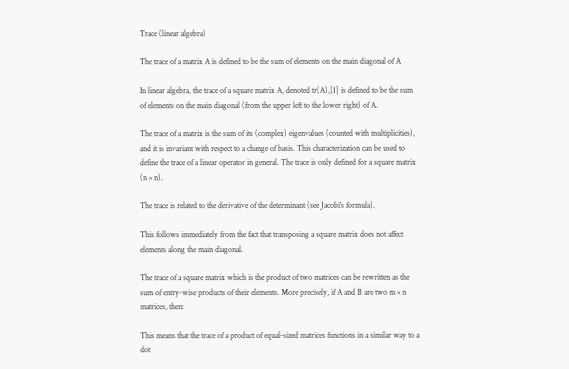Trace (linear algebra)

The trace of a matrix A is defined to be the sum of elements on the main diagonal of A

In linear algebra, the trace of a square matrix A, denoted tr(A),[1] is defined to be the sum of elements on the main diagonal (from the upper left to the lower right) of A.

The trace of a matrix is the sum of its (complex) eigenvalues (counted with multiplicities), and it is invariant with respect to a change of basis. This characterization can be used to define the trace of a linear operator in general. The trace is only defined for a square matrix (n × n).

The trace is related to the derivative of the determinant (see Jacobi's formula).

This follows immediately from the fact that transposing a square matrix does not affect elements along the main diagonal.

The trace of a square matrix which is the product of two matrices can be rewritten as the sum of entry-wise products of their elements. More precisely, if A and B are two m × n matrices, then:

This means that the trace of a product of equal-sized matrices functions in a similar way to a dot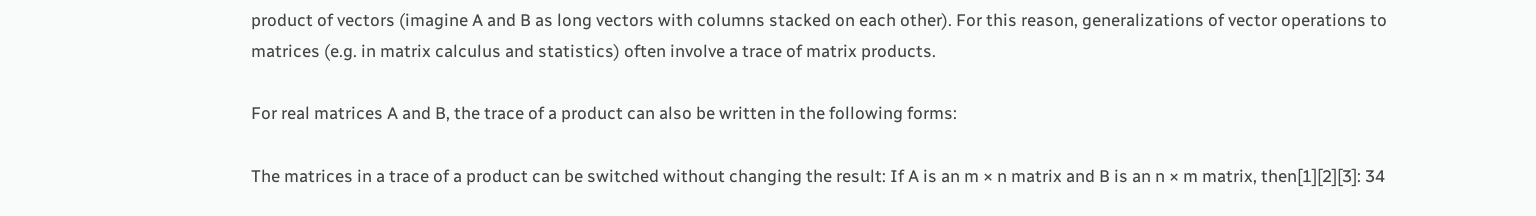product of vectors (imagine A and B as long vectors with columns stacked on each other). For this reason, generalizations of vector operations to matrices (e.g. in matrix calculus and statistics) often involve a trace of matrix products.

For real matrices A and B, the trace of a product can also be written in the following forms:

The matrices in a trace of a product can be switched without changing the result: If A is an m × n matrix and B is an n × m matrix, then[1][2][3]: 34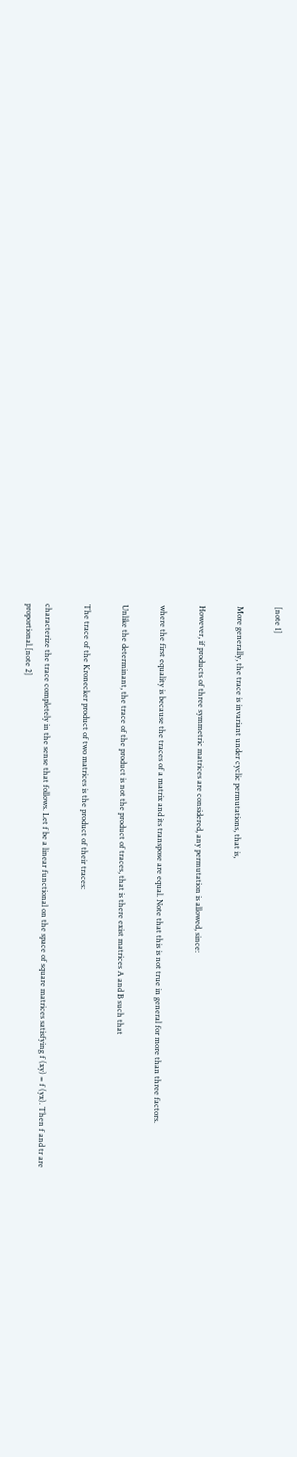[note 1]

More generally, the trace is invariant under cyclic permutations, that is,

However, if products of three symmetric matrices are considered, any permutation is allowed, since:

where the first equality is because the traces of a matrix and its transpose are equal. Note that this is not true in general for more than three factors.

Unlike the determinant, the trace of the product is not the product of traces, that is there exist matrices A and B such that

The trace of the Kronecker product of two matrices is the product of their traces:

characterize the trace completely in the sense that follows. Let f be a linear functional on the space of square matrices satisfying f (xy) = f (yx). Then f and tr are proportional.[note 2]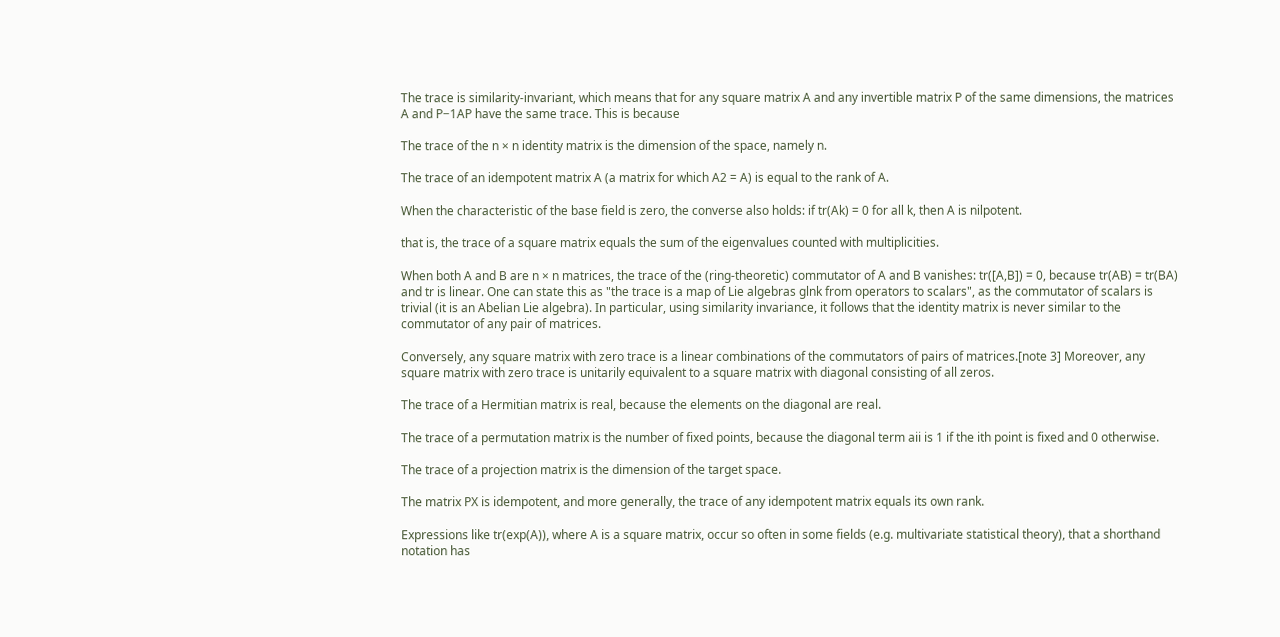The trace is similarity-invariant, which means that for any square matrix A and any invertible matrix P of the same dimensions, the matrices A and P−1AP have the same trace. This is because

The trace of the n × n identity matrix is the dimension of the space, namely n.

The trace of an idempotent matrix A (a matrix for which A2 = A) is equal to the rank of A.

When the characteristic of the base field is zero, the converse also holds: if tr(Ak) = 0 for all k, then A is nilpotent.

that is, the trace of a square matrix equals the sum of the eigenvalues counted with multiplicities.

When both A and B are n × n matrices, the trace of the (ring-theoretic) commutator of A and B vanishes: tr([A,B]) = 0, because tr(AB) = tr(BA) and tr is linear. One can state this as "the trace is a map of Lie algebras glnk from operators to scalars", as the commutator of scalars is trivial (it is an Abelian Lie algebra). In particular, using similarity invariance, it follows that the identity matrix is never similar to the commutator of any pair of matrices.

Conversely, any square matrix with zero trace is a linear combinations of the commutators of pairs of matrices.[note 3] Moreover, any square matrix with zero trace is unitarily equivalent to a square matrix with diagonal consisting of all zeros.

The trace of a Hermitian matrix is real, because the elements on the diagonal are real.

The trace of a permutation matrix is the number of fixed points, because the diagonal term aii is 1 if the ith point is fixed and 0 otherwise.

The trace of a projection matrix is the dimension of the target space.

The matrix PX is idempotent, and more generally, the trace of any idempotent matrix equals its own rank.

Expressions like tr(exp(A)), where A is a square matrix, occur so often in some fields (e.g. multivariate statistical theory), that a shorthand notation has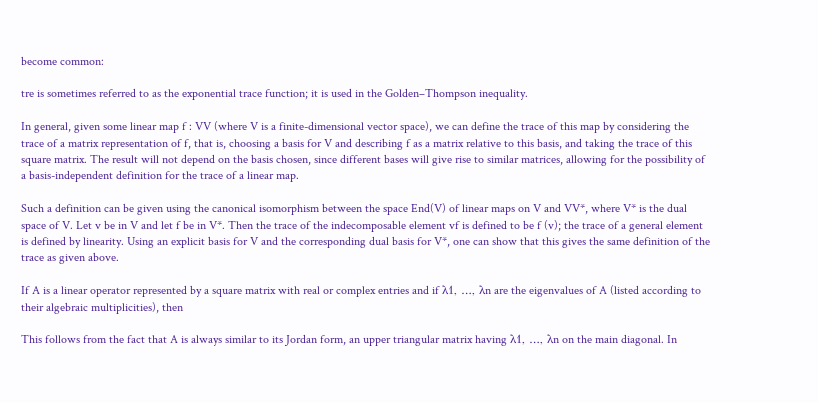become common:

tre is sometimes referred to as the exponential trace function; it is used in the Golden–Thompson inequality.

In general, given some linear map f : VV (where V is a finite-dimensional vector space), we can define the trace of this map by considering the trace of a matrix representation of f, that is, choosing a basis for V and describing f as a matrix relative to this basis, and taking the trace of this square matrix. The result will not depend on the basis chosen, since different bases will give rise to similar matrices, allowing for the possibility of a basis-independent definition for the trace of a linear map.

Such a definition can be given using the canonical isomorphism between the space End(V) of linear maps on V and VV*, where V* is the dual space of V. Let v be in V and let f be in V*. Then the trace of the indecomposable element vf is defined to be f (v); the trace of a general element is defined by linearity. Using an explicit basis for V and the corresponding dual basis for V*, one can show that this gives the same definition of the trace as given above.

If A is a linear operator represented by a square matrix with real or complex entries and if λ1, …, λn are the eigenvalues of A (listed according to their algebraic multiplicities), then

This follows from the fact that A is always similar to its Jordan form, an upper triangular matrix having λ1, …, λn on the main diagonal. In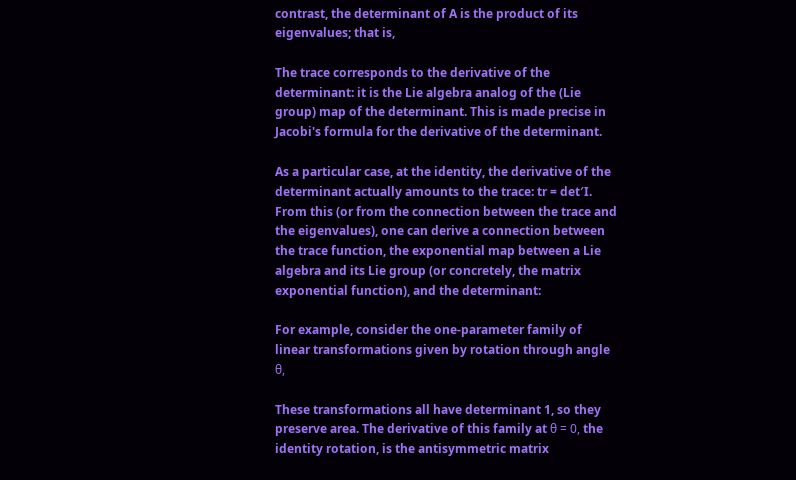contrast, the determinant of A is the product of its eigenvalues; that is,

The trace corresponds to the derivative of the determinant: it is the Lie algebra analog of the (Lie group) map of the determinant. This is made precise in Jacobi's formula for the derivative of the determinant.

As a particular case, at the identity, the derivative of the determinant actually amounts to the trace: tr = det′I. From this (or from the connection between the trace and the eigenvalues), one can derive a connection between the trace function, the exponential map between a Lie algebra and its Lie group (or concretely, the matrix exponential function), and the determinant:

For example, consider the one-parameter family of linear transformations given by rotation through angle θ,

These transformations all have determinant 1, so they preserve area. The derivative of this family at θ = 0, the identity rotation, is the antisymmetric matrix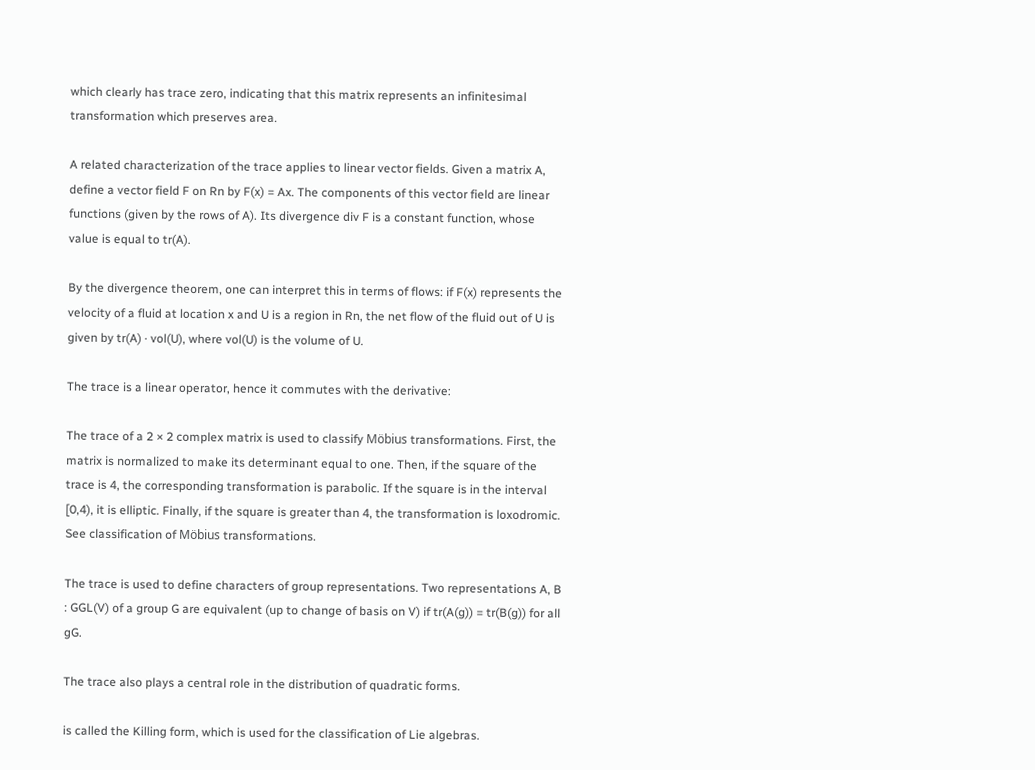which clearly has trace zero, indicating that this matrix represents an infinitesimal transformation which preserves area.

A related characterization of the trace applies to linear vector fields. Given a matrix A, define a vector field F on Rn by F(x) = Ax. The components of this vector field are linear functions (given by the rows of A). Its divergence div F is a constant function, whose value is equal to tr(A).

By the divergence theorem, one can interpret this in terms of flows: if F(x) represents the velocity of a fluid at location x and U is a region in Rn, the net flow of the fluid out of U is given by tr(A) · vol(U), where vol(U) is the volume of U.

The trace is a linear operator, hence it commutes with the derivative:

The trace of a 2 × 2 complex matrix is used to classify Möbius transformations. First, the matrix is normalized to make its determinant equal to one. Then, if the square of the trace is 4, the corresponding transformation is parabolic. If the square is in the interval [0,4), it is elliptic. Finally, if the square is greater than 4, the transformation is loxodromic. See classification of Möbius transformations.

The trace is used to define characters of group representations. Two representations A, B : GGL(V) of a group G are equivalent (up to change of basis on V) if tr(A(g)) = tr(B(g)) for all gG.

The trace also plays a central role in the distribution of quadratic forms.

is called the Killing form, which is used for the classification of Lie algebras.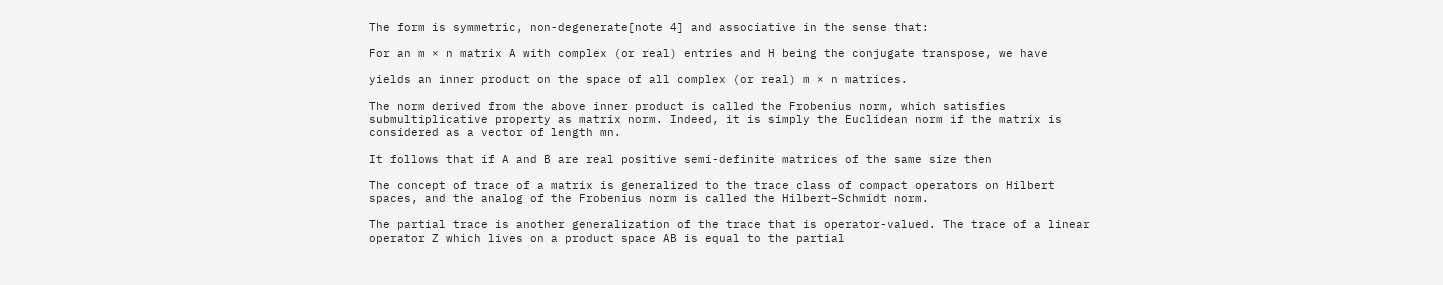The form is symmetric, non-degenerate[note 4] and associative in the sense that:

For an m × n matrix A with complex (or real) entries and H being the conjugate transpose, we have

yields an inner product on the space of all complex (or real) m × n matrices.

The norm derived from the above inner product is called the Frobenius norm, which satisfies submultiplicative property as matrix norm. Indeed, it is simply the Euclidean norm if the matrix is considered as a vector of length mn.

It follows that if A and B are real positive semi-definite matrices of the same size then

The concept of trace of a matrix is generalized to the trace class of compact operators on Hilbert spaces, and the analog of the Frobenius norm is called the Hilbert–Schmidt norm.

The partial trace is another generalization of the trace that is operator-valued. The trace of a linear operator Z which lives on a product space AB is equal to the partial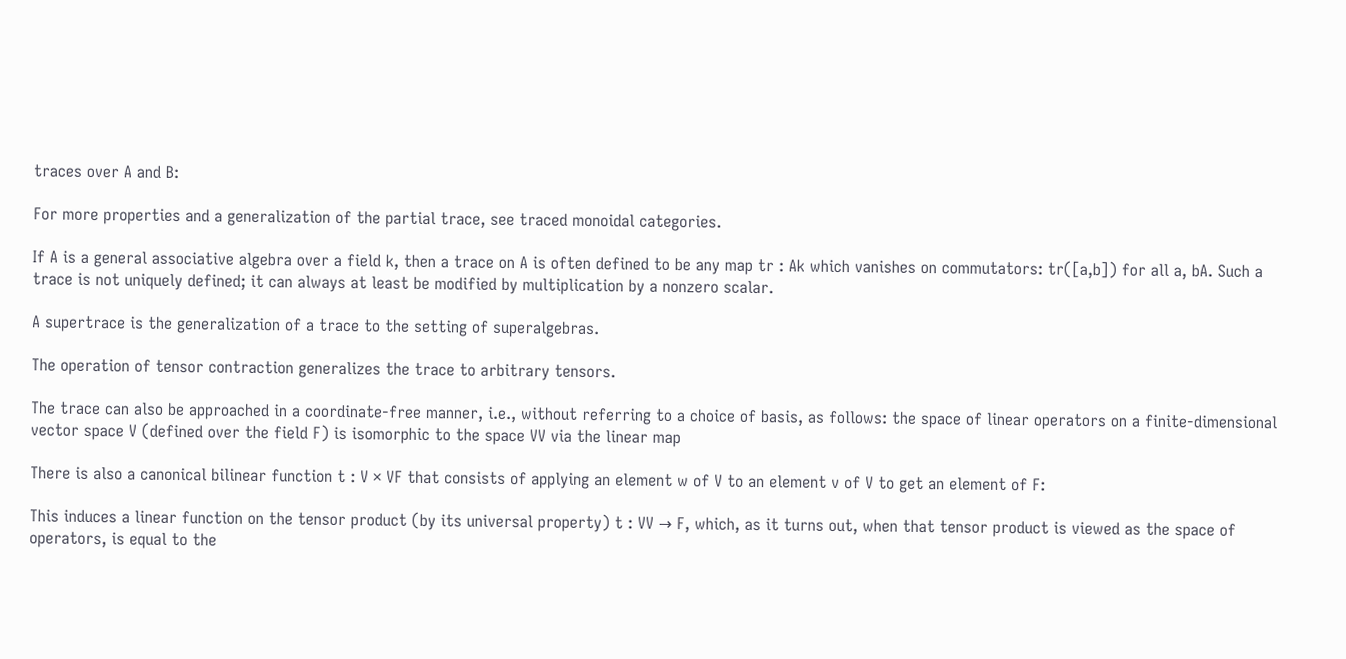traces over A and B:

For more properties and a generalization of the partial trace, see traced monoidal categories.

If A is a general associative algebra over a field k, then a trace on A is often defined to be any map tr : Ak which vanishes on commutators: tr([a,b]) for all a, bA. Such a trace is not uniquely defined; it can always at least be modified by multiplication by a nonzero scalar.

A supertrace is the generalization of a trace to the setting of superalgebras.

The operation of tensor contraction generalizes the trace to arbitrary tensors.

The trace can also be approached in a coordinate-free manner, i.e., without referring to a choice of basis, as follows: the space of linear operators on a finite-dimensional vector space V (defined over the field F) is isomorphic to the space VV via the linear map

There is also a canonical bilinear function t : V × VF that consists of applying an element w of V to an element v of V to get an element of F:

This induces a linear function on the tensor product (by its universal property) t : VV → F, which, as it turns out, when that tensor product is viewed as the space of operators, is equal to the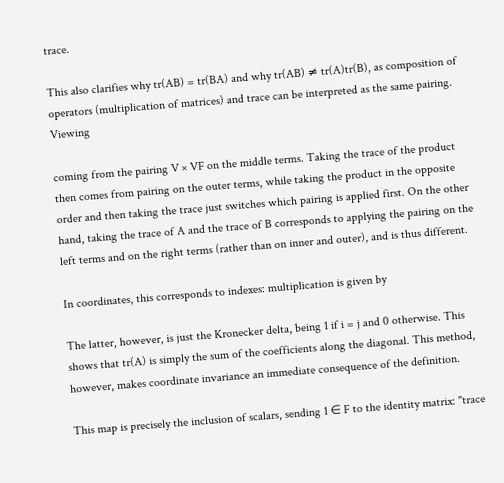trace.

This also clarifies why tr(AB) = tr(BA) and why tr(AB) ≠ tr(A)tr(B), as composition of operators (multiplication of matrices) and trace can be interpreted as the same pairing. Viewing

coming from the pairing V × VF on the middle terms. Taking the trace of the product then comes from pairing on the outer terms, while taking the product in the opposite order and then taking the trace just switches which pairing is applied first. On the other hand, taking the trace of A and the trace of B corresponds to applying the pairing on the left terms and on the right terms (rather than on inner and outer), and is thus different.

In coordinates, this corresponds to indexes: multiplication is given by

The latter, however, is just the Kronecker delta, being 1 if i = j and 0 otherwise. This shows that tr(A) is simply the sum of the coefficients along the diagonal. This method, however, makes coordinate invariance an immediate consequence of the definition.

This map is precisely the inclusion of scalars, sending 1 ∈ F to the identity matrix: "trace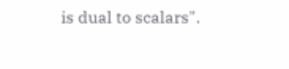is dual to scalars".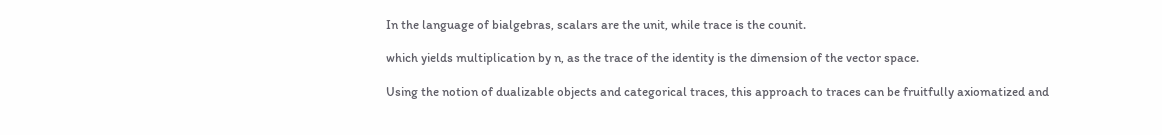In the language of bialgebras, scalars are the unit, while trace is the counit.

which yields multiplication by n, as the trace of the identity is the dimension of the vector space.

Using the notion of dualizable objects and categorical traces, this approach to traces can be fruitfully axiomatized and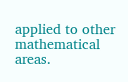applied to other mathematical areas.